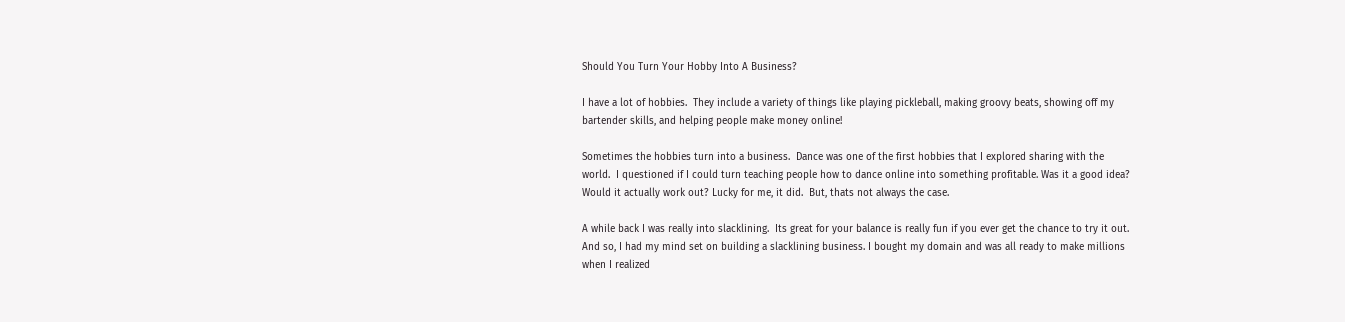Should You Turn Your Hobby Into A Business?

I have a lot of hobbies.  They include a variety of things like playing pickleball, making groovy beats, showing off my bartender skills, and helping people make money online!

Sometimes the hobbies turn into a business.  Dance was one of the first hobbies that I explored sharing with the world.  I questioned if I could turn teaching people how to dance online into something profitable. Was it a good idea?  Would it actually work out? Lucky for me, it did.  But, thats not always the case.

A while back I was really into slacklining.  Its great for your balance is really fun if you ever get the chance to try it out. And so, I had my mind set on building a slacklining business. I bought my domain and was all ready to make millions when I realized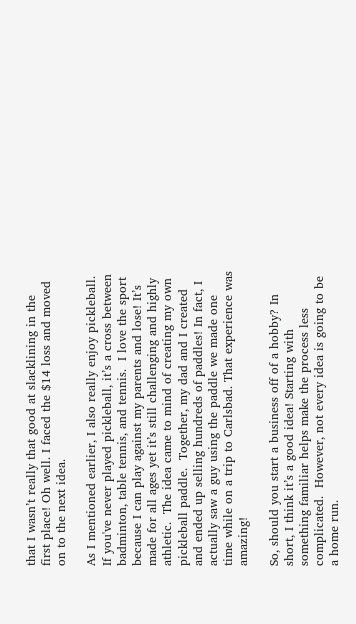that I wasn’t really that good at slacklining in the first place! Oh well. I faced the $14 loss and moved on to the next idea.

As I mentioned earlier, I also really enjoy pickleball.  If you've never played pickleball, it’s a cross between badminton, table tennis, and tennis.  I love the sport because I can play against my parents and lose! It’s made for all ages yet it’s still challenging and highly athletic.  The idea came to mind of creating my own pickleball paddle.  Together, my dad and I created and ended up selling hundreds of paddles! In fact, I actually saw a guy using the paddle we made one time while on a trip to Carlsbad. That experience was amazing!

So, should you start a business off of a hobby? In short, I think it’s a good idea! Starting with something familiar helps make the process less complicated.  However, not every idea is going to be a home run.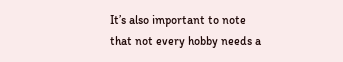It’s also important to note that not every hobby needs a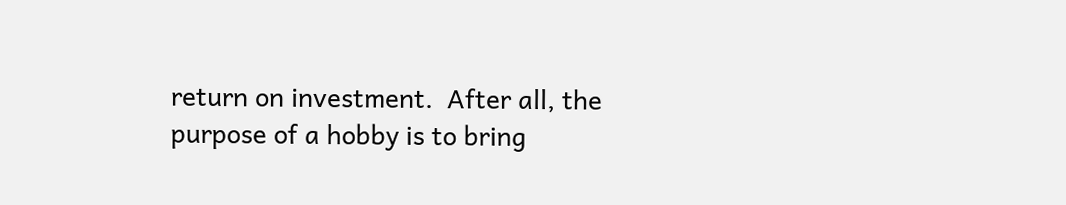return on investment.  After all, the purpose of a hobby is to bring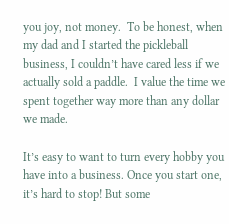you joy, not money.  To be honest, when my dad and I started the pickleball business, I couldn’t have cared less if we actually sold a paddle.  I value the time we spent together way more than any dollar we made.

It’s easy to want to turn every hobby you have into a business. Once you start one, it’s hard to stop! But some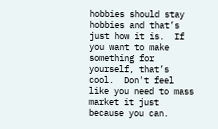hobbies should stay hobbies and that’s just how it is.  If you want to make something for yourself, that’s cool.  Don't feel like you need to mass market it just because you can.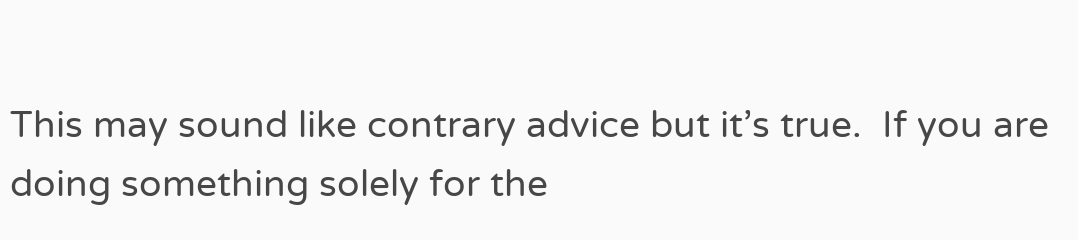This may sound like contrary advice but it’s true.  If you are doing something solely for the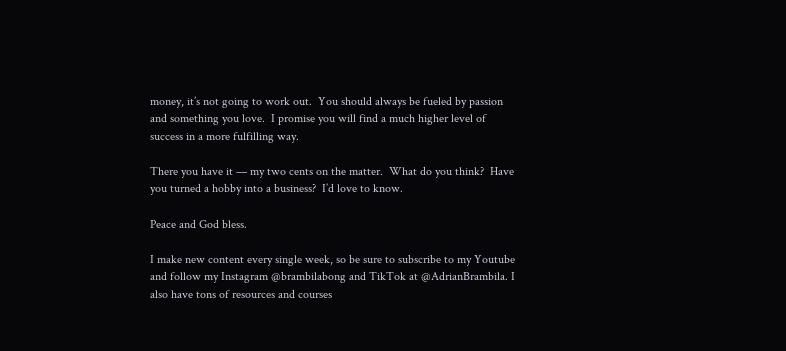money, it’s not going to work out.  You should always be fueled by passion and something you love.  I promise you will find a much higher level of success in a more fulfilling way.

There you have it — my two cents on the matter.  What do you think?  Have you turned a hobby into a business?  I’d love to know.

Peace and God bless.

I make new content every single week, so be sure to subscribe to my Youtube and follow my Instagram @brambilabong and TikTok at @AdrianBrambila. I also have tons of resources and courses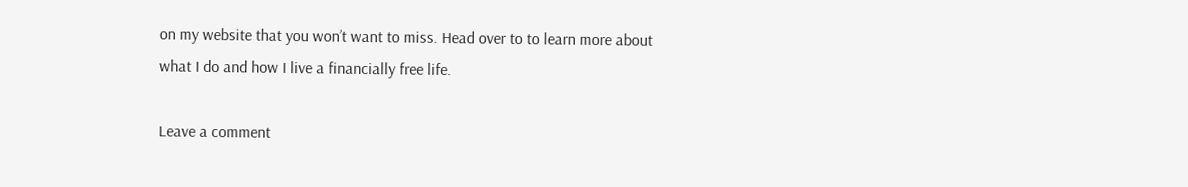on my website that you won’t want to miss. Head over to to learn more about what I do and how I live a financially free life.

Leave a comment